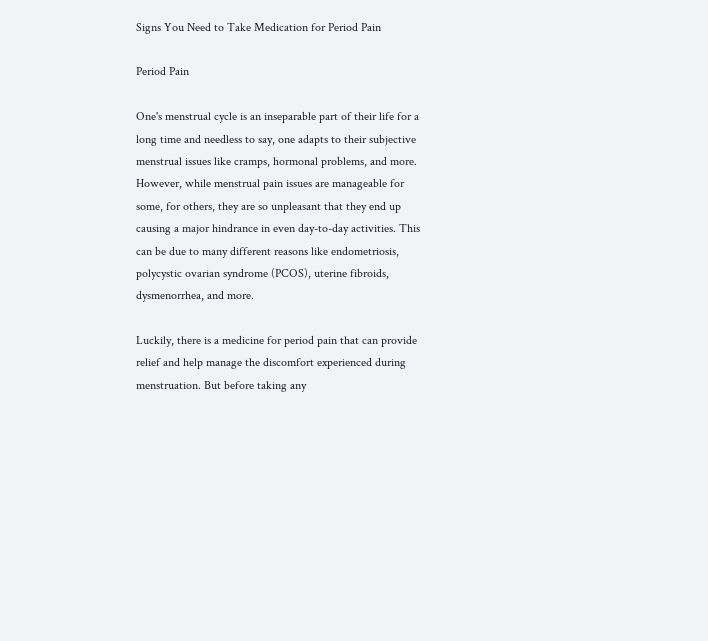Signs You Need to Take Medication for Period Pain

Period Pain

One's menstrual cycle is an inseparable part of their life for a long time and needless to say, one adapts to their subjective menstrual issues like cramps, hormonal problems, and more. However, while menstrual pain issues are manageable for some, for others, they are so unpleasant that they end up causing a major hindrance in even day-to-day activities. This can be due to many different reasons like endometriosis, polycystic ovarian syndrome (PCOS), uterine fibroids, dysmenorrhea, and more.

Luckily, there is a medicine for period pain that can provide relief and help manage the discomfort experienced during menstruation. But before taking any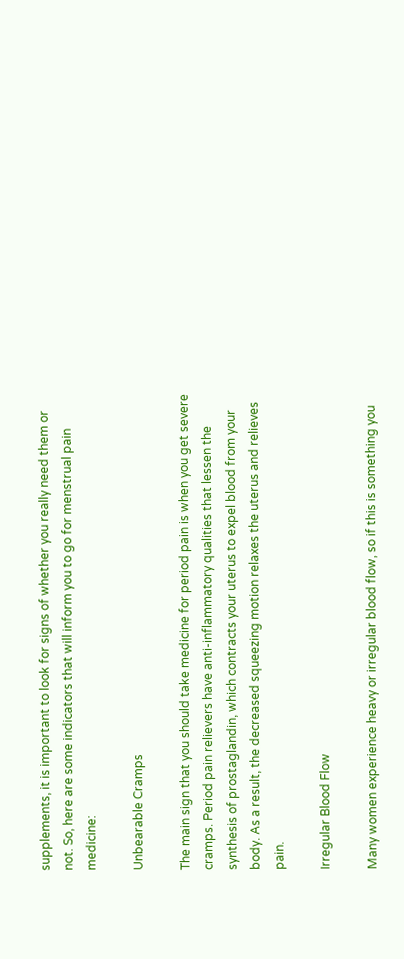supplements, it is important to look for signs of whether you really need them or not. So, here are some indicators that will inform you to go for menstrual pain medicine:

Unbearable Cramps

The main sign that you should take medicine for period pain is when you get severe cramps. Period pain relievers have anti-inflammatory qualities that lessen the synthesis of prostaglandin, which contracts your uterus to expel blood from your body. As a result, the decreased squeezing motion relaxes the uterus and relieves pain.

Irregular Blood Flow

Many women experience heavy or irregular blood flow, so if this is something you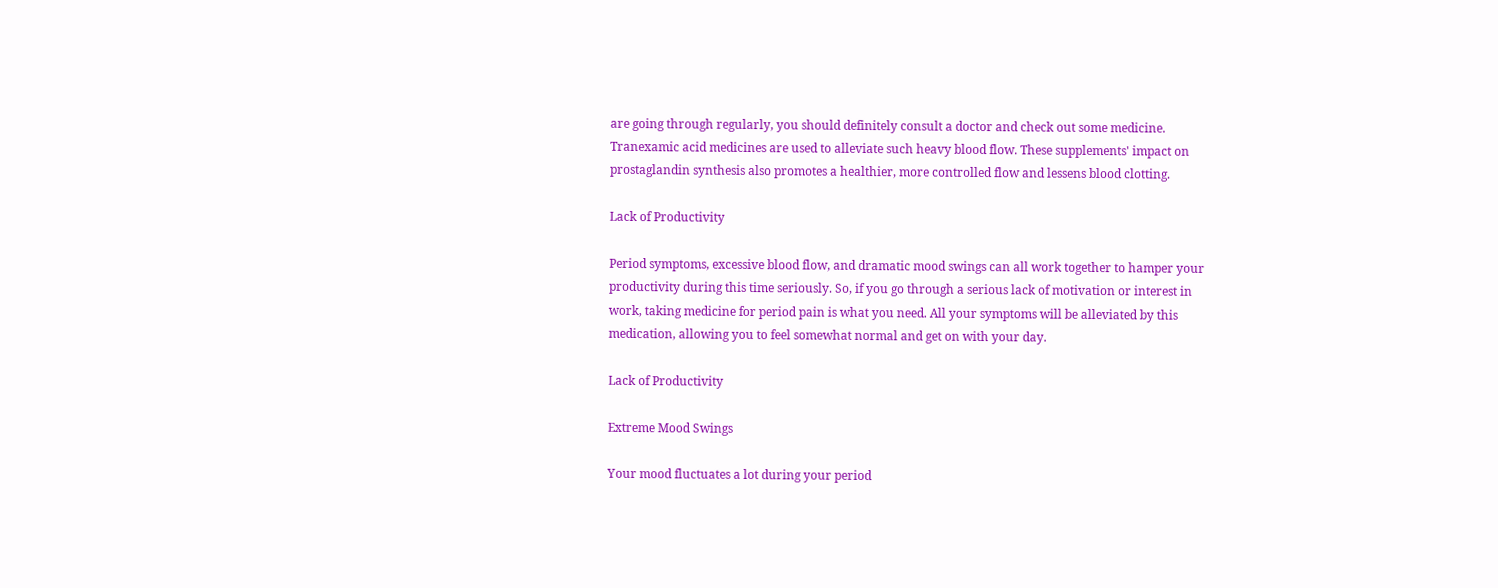are going through regularly, you should definitely consult a doctor and check out some medicine. Tranexamic acid medicines are used to alleviate such heavy blood flow. These supplements' impact on prostaglandin synthesis also promotes a healthier, more controlled flow and lessens blood clotting.

Lack of Productivity

Period symptoms, excessive blood flow, and dramatic mood swings can all work together to hamper your productivity during this time seriously. So, if you go through a serious lack of motivation or interest in work, taking medicine for period pain is what you need. All your symptoms will be alleviated by this medication, allowing you to feel somewhat normal and get on with your day.

Lack of Productivity

Extreme Mood Swings

Your mood fluctuates a lot during your period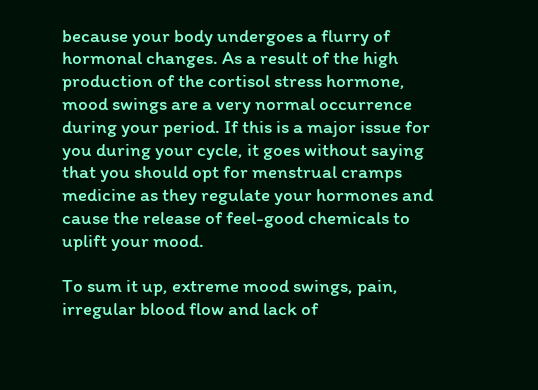because your body undergoes a flurry of hormonal changes. As a result of the high production of the cortisol stress hormone, mood swings are a very normal occurrence during your period. If this is a major issue for you during your cycle, it goes without saying that you should opt for menstrual cramps medicine as they regulate your hormones and cause the release of feel-good chemicals to uplift your mood.

To sum it up, extreme mood swings, pain, irregular blood flow and lack of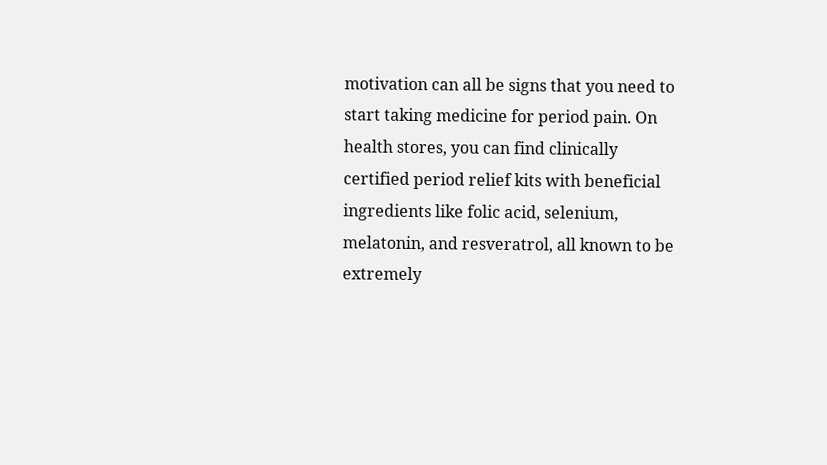motivation can all be signs that you need to start taking medicine for period pain. On health stores, you can find clinically certified period relief kits with beneficial ingredients like folic acid, selenium, melatonin, and resveratrol, all known to be extremely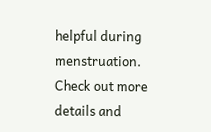helpful during menstruation. Check out more details and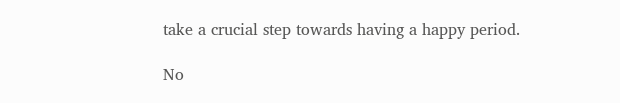take a crucial step towards having a happy period.

No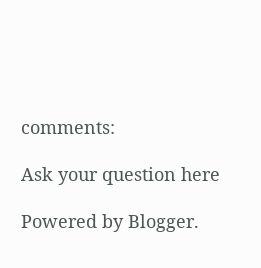comments:

Ask your question here

Powered by Blogger.